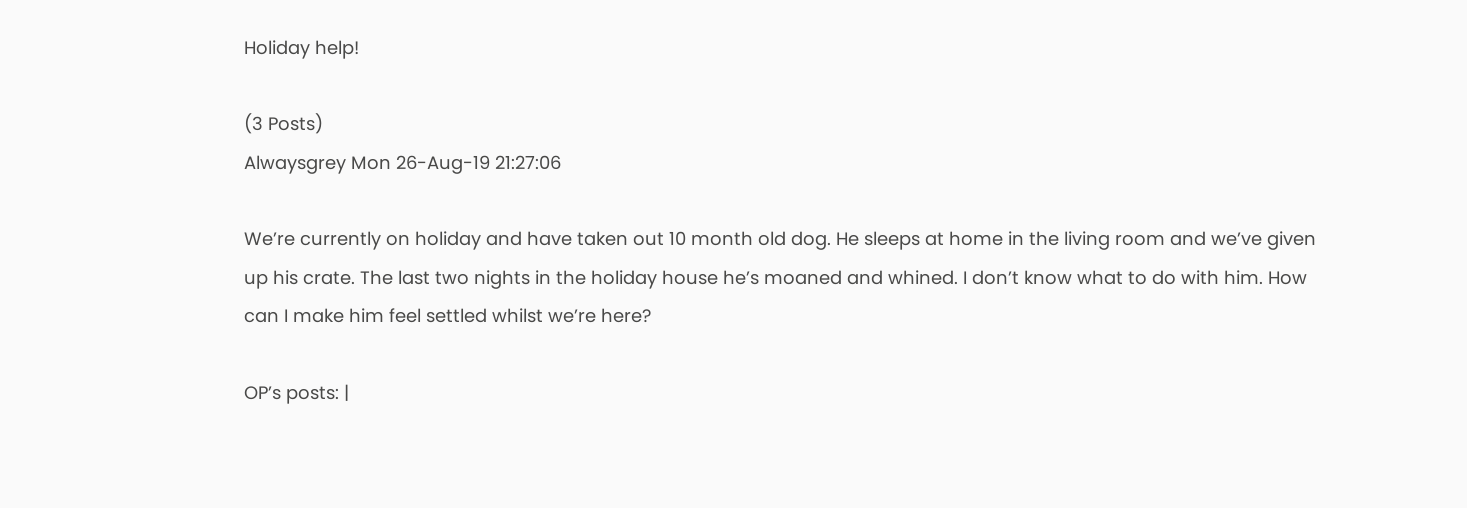Holiday help!

(3 Posts)
Alwaysgrey Mon 26-Aug-19 21:27:06

We’re currently on holiday and have taken out 10 month old dog. He sleeps at home in the living room and we’ve given up his crate. The last two nights in the holiday house he’s moaned and whined. I don’t know what to do with him. How can I make him feel settled whilst we’re here?

OP’s posts: |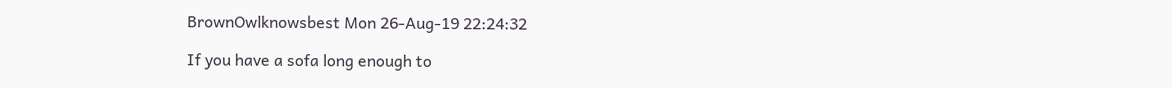BrownOwlknowsbest Mon 26-Aug-19 22:24:32

If you have a sofa long enough to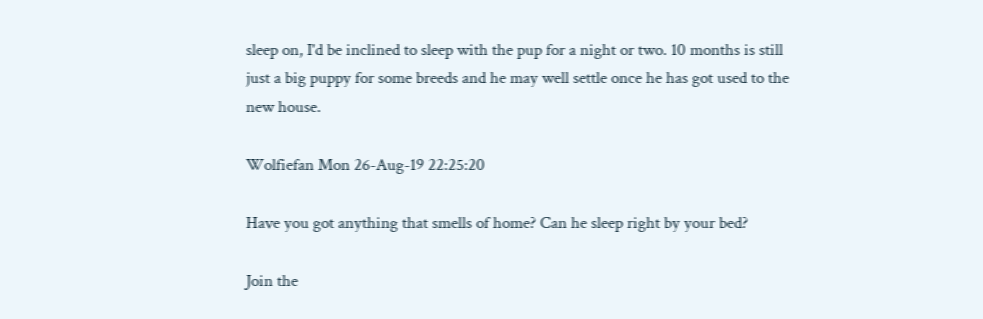sleep on, I'd be inclined to sleep with the pup for a night or two. 10 months is still just a big puppy for some breeds and he may well settle once he has got used to the new house.

Wolfiefan Mon 26-Aug-19 22:25:20

Have you got anything that smells of home? Can he sleep right by your bed?

Join the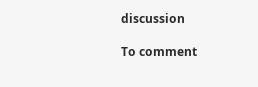discussion

To comment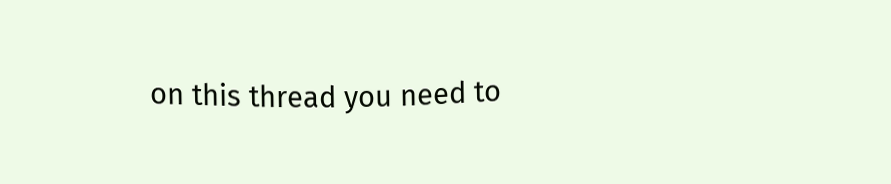on this thread you need to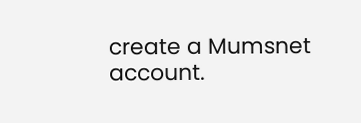create a Mumsnet account.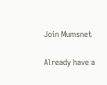Join Mumsnet

Already have a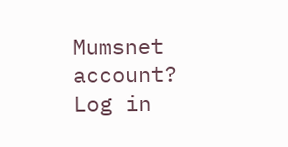Mumsnet account? Log in